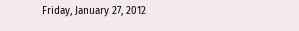Friday, January 27, 2012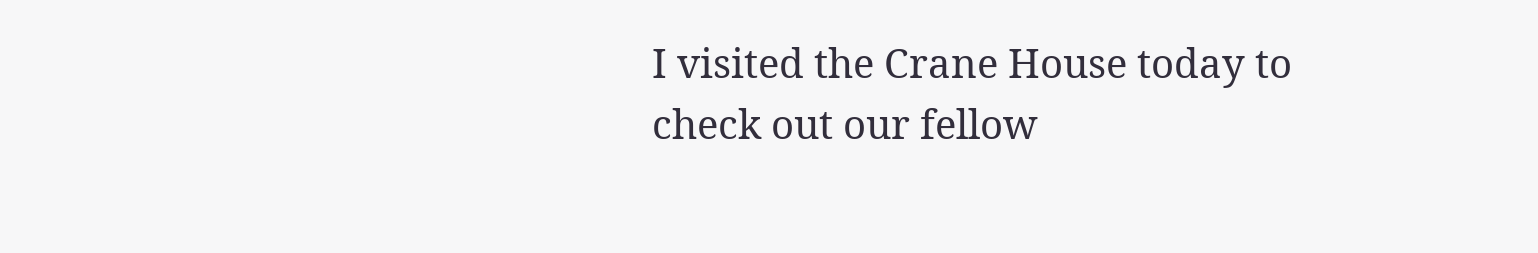I visited the Crane House today to check out our fellow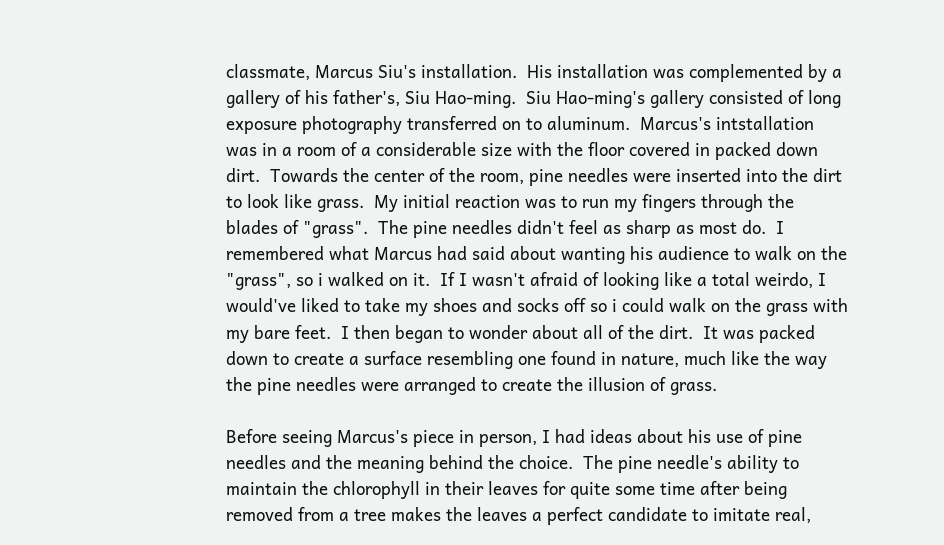classmate, Marcus Siu's installation.  His installation was complemented by a gallery of his father's, Siu Hao-ming.  Siu Hao-ming's gallery consisted of long exposure photography transferred on to aluminum.  Marcus's intstallation was in a room of a considerable size with the floor covered in packed down dirt.  Towards the center of the room, pine needles were inserted into the dirt to look like grass.  My initial reaction was to run my fingers through the blades of "grass".  The pine needles didn't feel as sharp as most do.  I remembered what Marcus had said about wanting his audience to walk on the "grass", so i walked on it.  If I wasn't afraid of looking like a total weirdo, I would've liked to take my shoes and socks off so i could walk on the grass with my bare feet.  I then began to wonder about all of the dirt.  It was packed down to create a surface resembling one found in nature, much like the way the pine needles were arranged to create the illusion of grass.

Before seeing Marcus's piece in person, I had ideas about his use of pine needles and the meaning behind the choice.  The pine needle's ability to maintain the chlorophyll in their leaves for quite some time after being removed from a tree makes the leaves a perfect candidate to imitate real,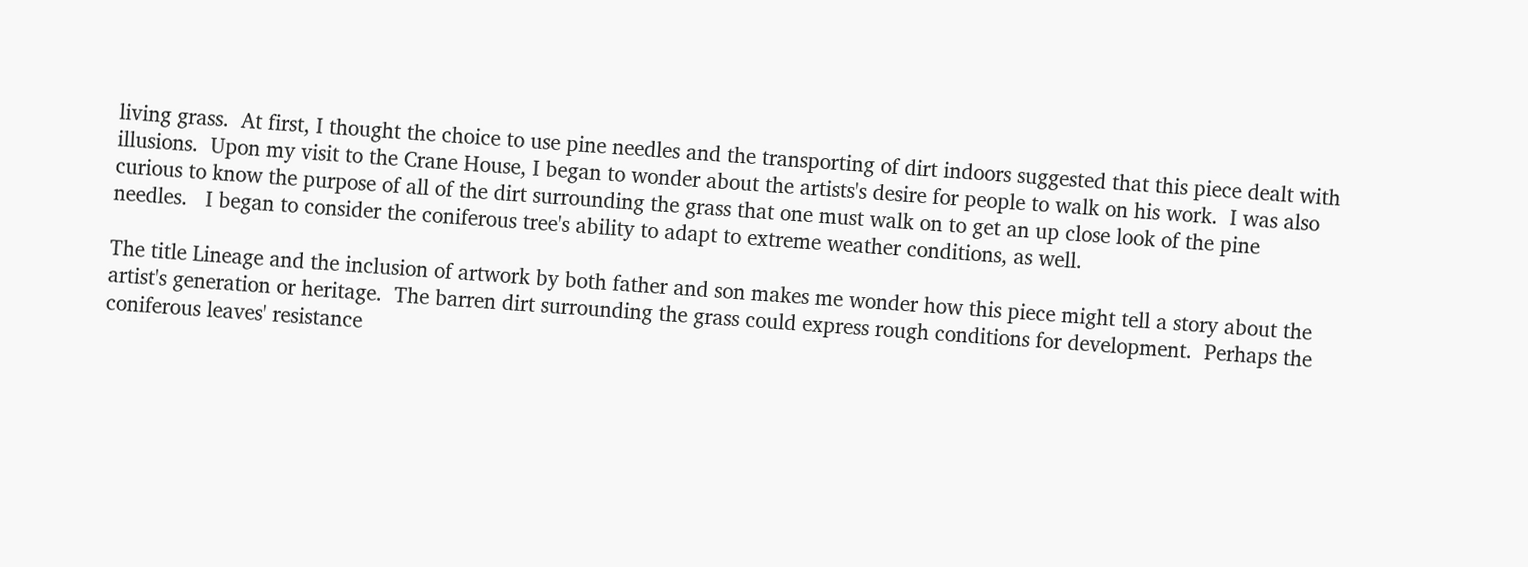living grass.  At first, I thought the choice to use pine needles and the transporting of dirt indoors suggested that this piece dealt with illusions.  Upon my visit to the Crane House, I began to wonder about the artists's desire for people to walk on his work.  I was also curious to know the purpose of all of the dirt surrounding the grass that one must walk on to get an up close look of the pine needles.   I began to consider the coniferous tree's ability to adapt to extreme weather conditions, as well.

The title Lineage and the inclusion of artwork by both father and son makes me wonder how this piece might tell a story about the artist's generation or heritage.  The barren dirt surrounding the grass could express rough conditions for development.  Perhaps the coniferous leaves' resistance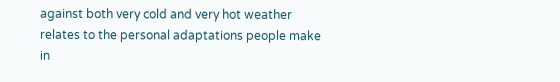against both very cold and very hot weather  relates to the personal adaptations people make in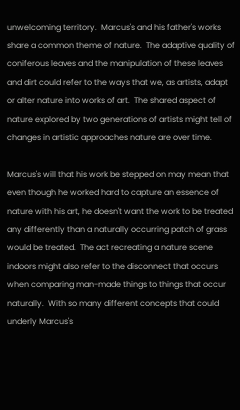unwelcoming territory.  Marcus's and his father's works share a common theme of nature.  The adaptive quality of coniferous leaves and the manipulation of these leaves and dirt could refer to the ways that we, as artists, adapt or alter nature into works of art.  The shared aspect of nature explored by two generations of artists might tell of changes in artistic approaches nature are over time.

Marcus's will that his work be stepped on may mean that even though he worked hard to capture an essence of nature with his art, he doesn't want the work to be treated any differently than a naturally occurring patch of grass would be treated.  The act recreating a nature scene indoors might also refer to the disconnect that occurs when comparing man-made things to things that occur naturally.  With so many different concepts that could underly Marcus's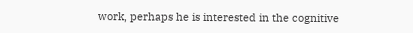work, perhaps he is interested in the cognitive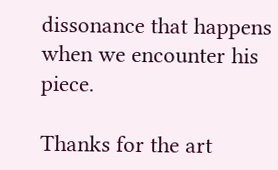dissonance that happens when we encounter his piece.

Thanks for the art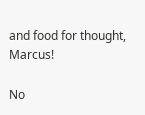and food for thought, Marcus!

No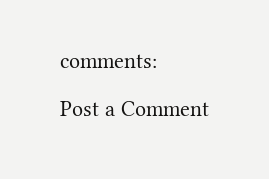comments:

Post a Comment